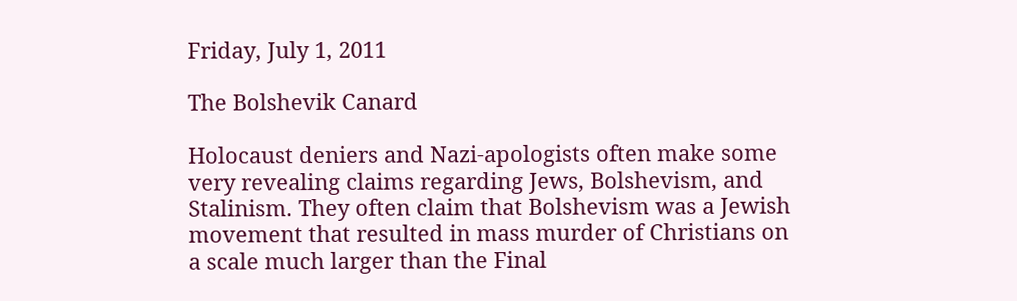Friday, July 1, 2011

The Bolshevik Canard

Holocaust deniers and Nazi-apologists often make some very revealing claims regarding Jews, Bolshevism, and Stalinism. They often claim that Bolshevism was a Jewish movement that resulted in mass murder of Christians on a scale much larger than the Final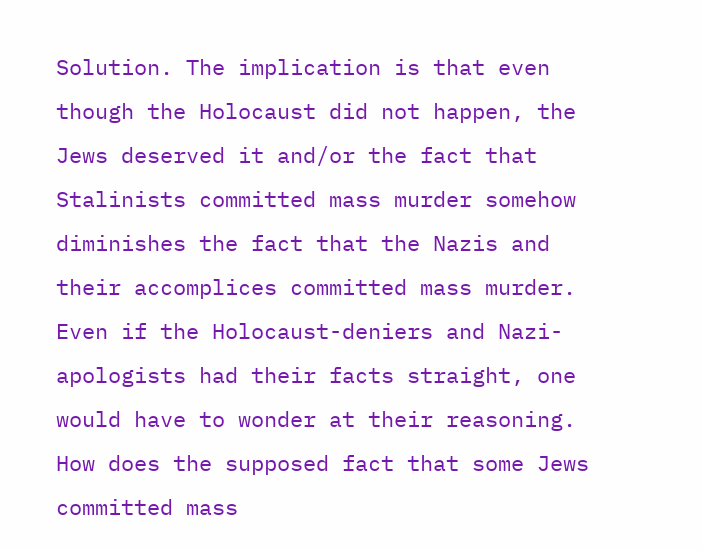Solution. The implication is that even though the Holocaust did not happen, the Jews deserved it and/or the fact that Stalinists committed mass murder somehow diminishes the fact that the Nazis and their accomplices committed mass murder. Even if the Holocaust-deniers and Nazi-apologists had their facts straight, one would have to wonder at their reasoning. How does the supposed fact that some Jews committed mass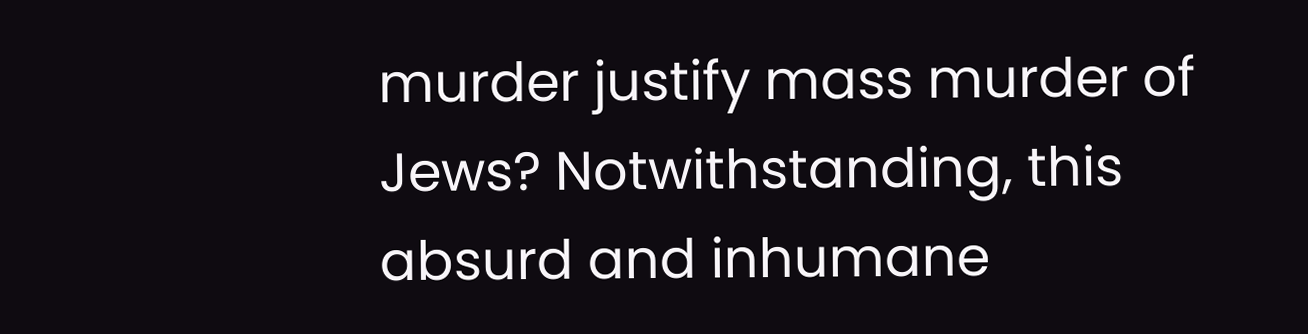murder justify mass murder of Jews? Notwithstanding, this absurd and inhumane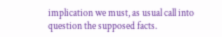implication we must, as usual call into question the supposed facts.